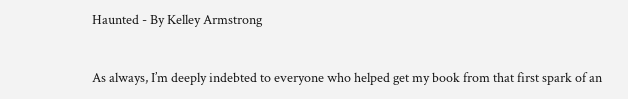Haunted - By Kelley Armstrong


As always, I’m deeply indebted to everyone who helped get my book from that first spark of an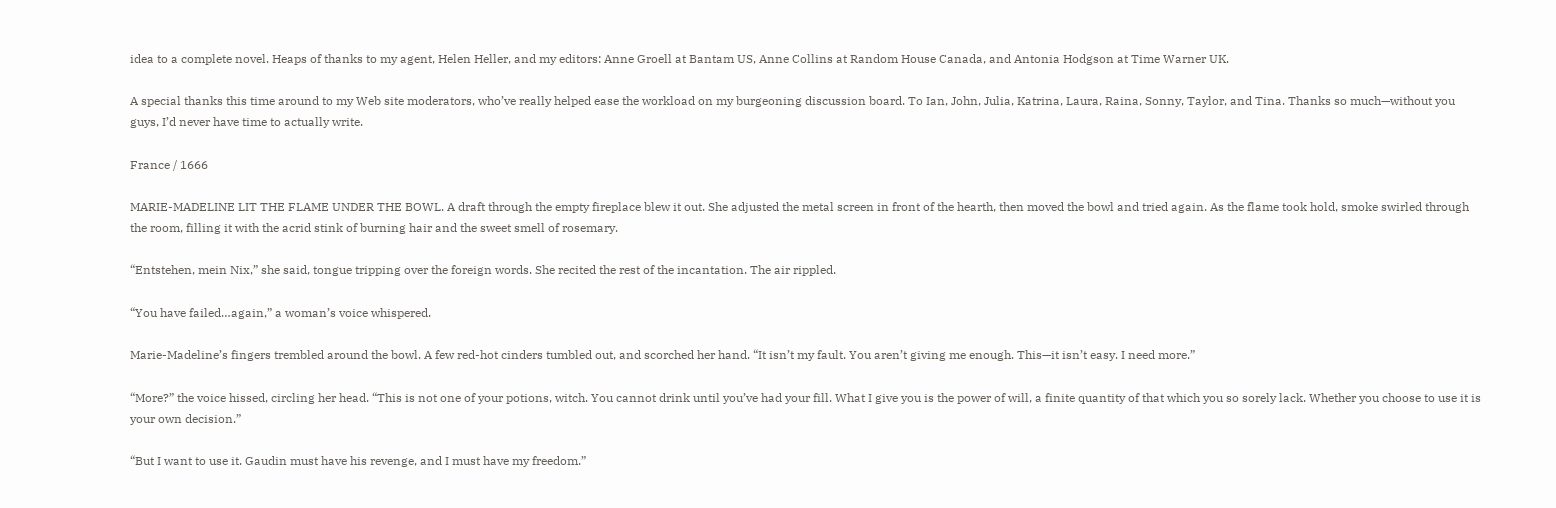idea to a complete novel. Heaps of thanks to my agent, Helen Heller, and my editors: Anne Groell at Bantam US, Anne Collins at Random House Canada, and Antonia Hodgson at Time Warner UK.

A special thanks this time around to my Web site moderators, who’ve really helped ease the workload on my burgeoning discussion board. To Ian, John, Julia, Katrina, Laura, Raina, Sonny, Taylor, and Tina. Thanks so much—without you guys, I’d never have time to actually write.

France / 1666

MARIE-MADELINE LIT THE FLAME UNDER THE BOWL. A draft through the empty fireplace blew it out. She adjusted the metal screen in front of the hearth, then moved the bowl and tried again. As the flame took hold, smoke swirled through the room, filling it with the acrid stink of burning hair and the sweet smell of rosemary.

“Entstehen, mein Nix,” she said, tongue tripping over the foreign words. She recited the rest of the incantation. The air rippled.

“You have failed…again,” a woman’s voice whispered.

Marie-Madeline’s fingers trembled around the bowl. A few red-hot cinders tumbled out, and scorched her hand. “It isn’t my fault. You aren’t giving me enough. This—it isn’t easy. I need more.”

“More?” the voice hissed, circling her head. “This is not one of your potions, witch. You cannot drink until you’ve had your fill. What I give you is the power of will, a finite quantity of that which you so sorely lack. Whether you choose to use it is your own decision.”

“But I want to use it. Gaudin must have his revenge, and I must have my freedom.”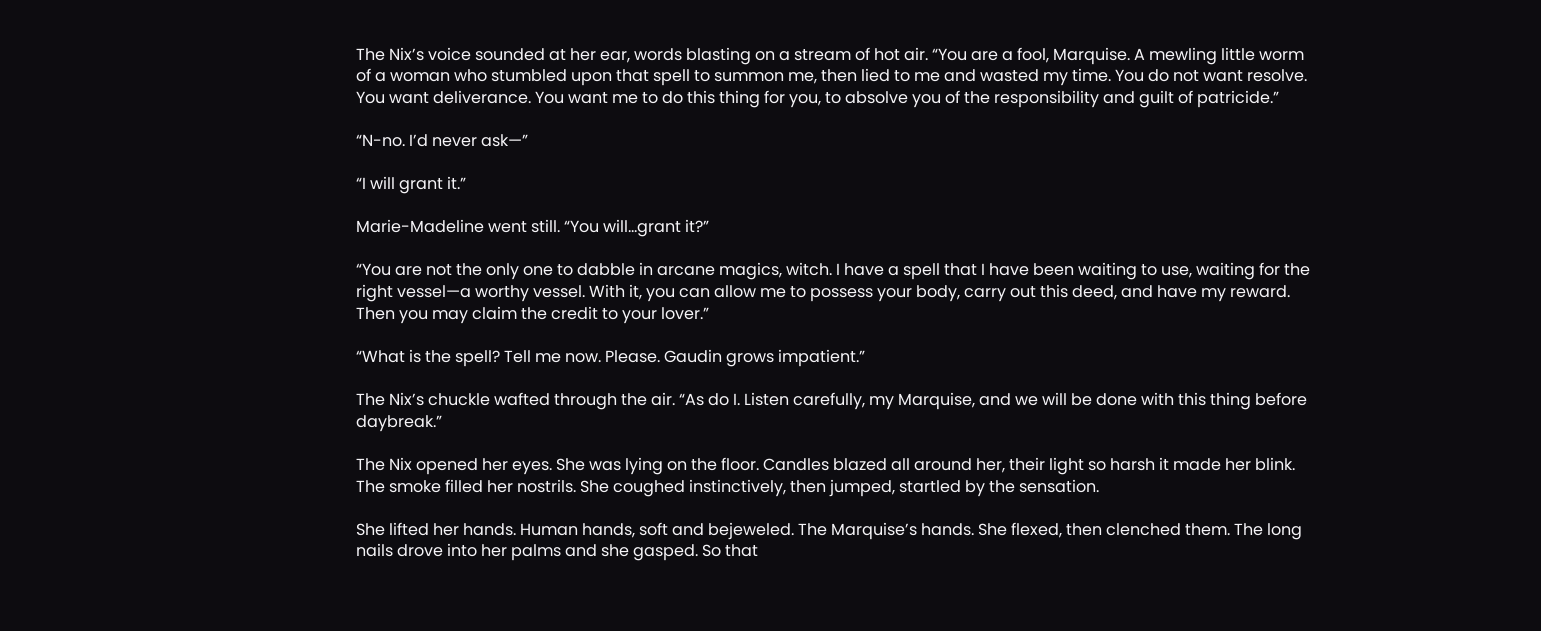The Nix’s voice sounded at her ear, words blasting on a stream of hot air. “You are a fool, Marquise. A mewling little worm of a woman who stumbled upon that spell to summon me, then lied to me and wasted my time. You do not want resolve. You want deliverance. You want me to do this thing for you, to absolve you of the responsibility and guilt of patricide.”

“N-no. I’d never ask—”

“I will grant it.”

Marie-Madeline went still. “You will…grant it?”

“You are not the only one to dabble in arcane magics, witch. I have a spell that I have been waiting to use, waiting for the right vessel—a worthy vessel. With it, you can allow me to possess your body, carry out this deed, and have my reward. Then you may claim the credit to your lover.”

“What is the spell? Tell me now. Please. Gaudin grows impatient.”

The Nix’s chuckle wafted through the air. “As do I. Listen carefully, my Marquise, and we will be done with this thing before daybreak.”

The Nix opened her eyes. She was lying on the floor. Candles blazed all around her, their light so harsh it made her blink. The smoke filled her nostrils. She coughed instinctively, then jumped, startled by the sensation.

She lifted her hands. Human hands, soft and bejeweled. The Marquise’s hands. She flexed, then clenched them. The long nails drove into her palms and she gasped. So that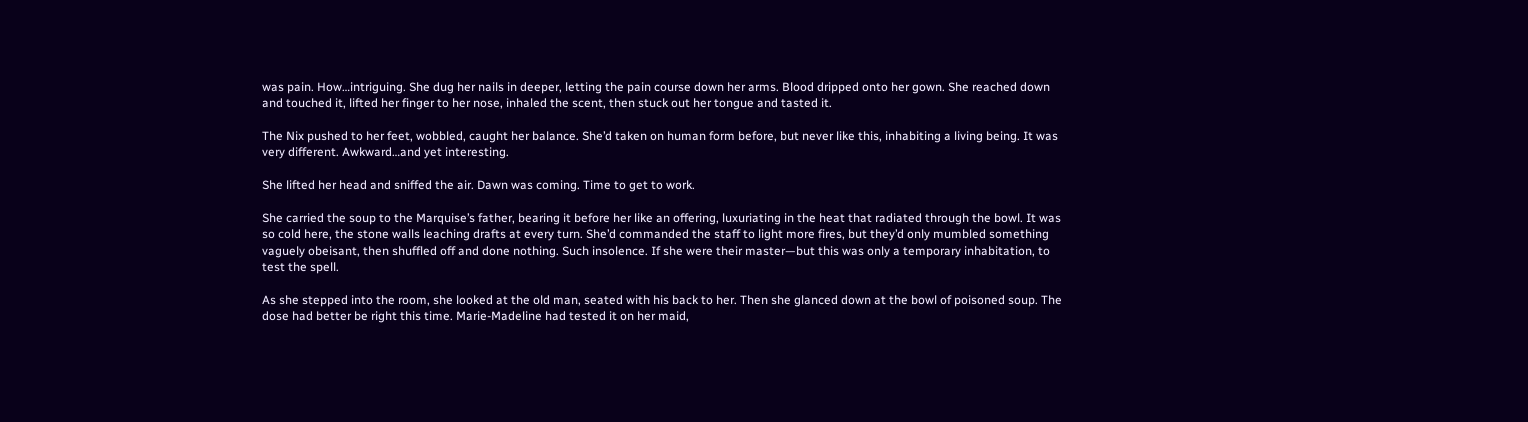was pain. How…intriguing. She dug her nails in deeper, letting the pain course down her arms. Blood dripped onto her gown. She reached down and touched it, lifted her finger to her nose, inhaled the scent, then stuck out her tongue and tasted it.

The Nix pushed to her feet, wobbled, caught her balance. She’d taken on human form before, but never like this, inhabiting a living being. It was very different. Awkward…and yet interesting.

She lifted her head and sniffed the air. Dawn was coming. Time to get to work.

She carried the soup to the Marquise’s father, bearing it before her like an offering, luxuriating in the heat that radiated through the bowl. It was so cold here, the stone walls leaching drafts at every turn. She’d commanded the staff to light more fires, but they’d only mumbled something vaguely obeisant, then shuffled off and done nothing. Such insolence. If she were their master—but this was only a temporary inhabitation, to test the spell.

As she stepped into the room, she looked at the old man, seated with his back to her. Then she glanced down at the bowl of poisoned soup. The dose had better be right this time. Marie-Madeline had tested it on her maid,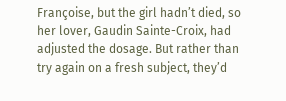Françoise, but the girl hadn’t died, so her lover, Gaudin Sainte-Croix, had adjusted the dosage. But rather than try again on a fresh subject, they’d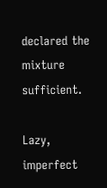declared the mixture sufficient.

Lazy, imperfect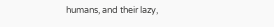humans, and their lazy,